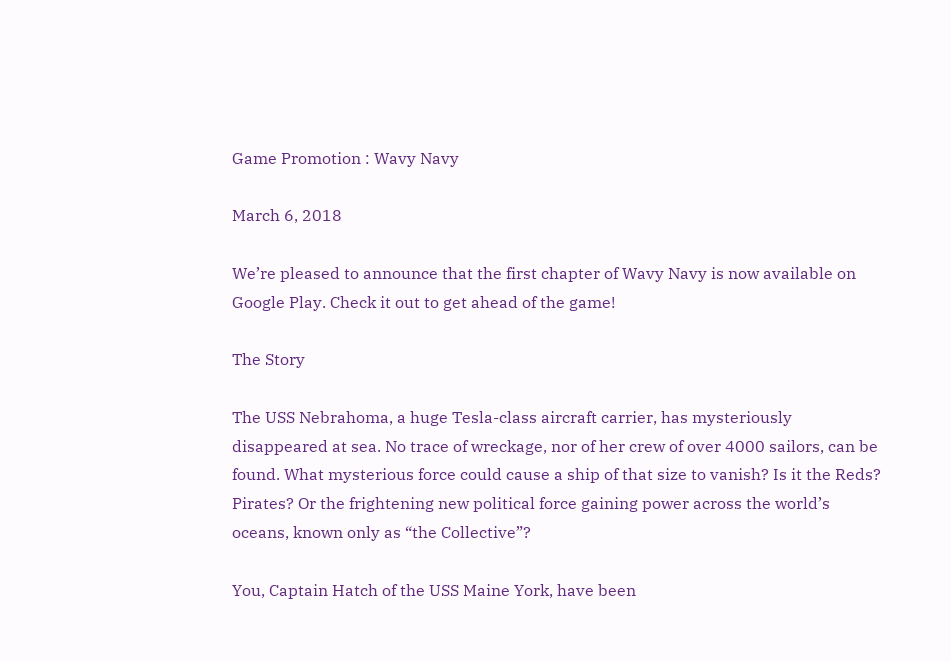Game Promotion : Wavy Navy

March 6, 2018

We’re pleased to announce that the first chapter of Wavy Navy is now available on Google Play. Check it out to get ahead of the game!

The Story

The USS Nebrahoma, a huge Tesla-class aircraft carrier, has mysteriously disappeared at sea. No trace of wreckage, nor of her crew of over 4000 sailors, can be found. What mysterious force could cause a ship of that size to vanish? Is it the Reds? Pirates? Or the frightening new political force gaining power across the world’s oceans, known only as “the Collective”?

You, Captain Hatch of the USS Maine York, have been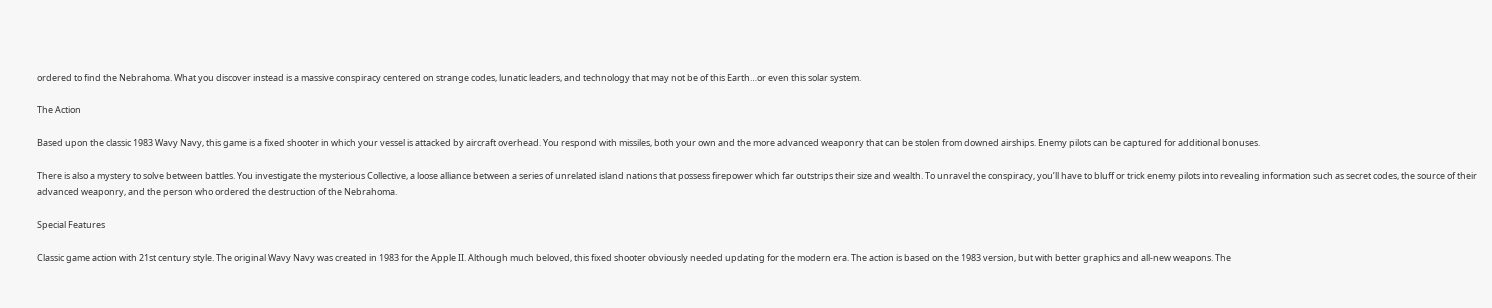ordered to find the Nebrahoma. What you discover instead is a massive conspiracy centered on strange codes, lunatic leaders, and technology that may not be of this Earth…or even this solar system.

The Action

Based upon the classic 1983 Wavy Navy, this game is a fixed shooter in which your vessel is attacked by aircraft overhead. You respond with missiles, both your own and the more advanced weaponry that can be stolen from downed airships. Enemy pilots can be captured for additional bonuses.

There is also a mystery to solve between battles. You investigate the mysterious Collective, a loose alliance between a series of unrelated island nations that possess firepower which far outstrips their size and wealth. To unravel the conspiracy, you’ll have to bluff or trick enemy pilots into revealing information such as secret codes, the source of their advanced weaponry, and the person who ordered the destruction of the Nebrahoma.

Special Features

Classic game action with 21st century style. The original Wavy Navy was created in 1983 for the Apple II. Although much beloved, this fixed shooter obviously needed updating for the modern era. The action is based on the 1983 version, but with better graphics and all-new weapons. The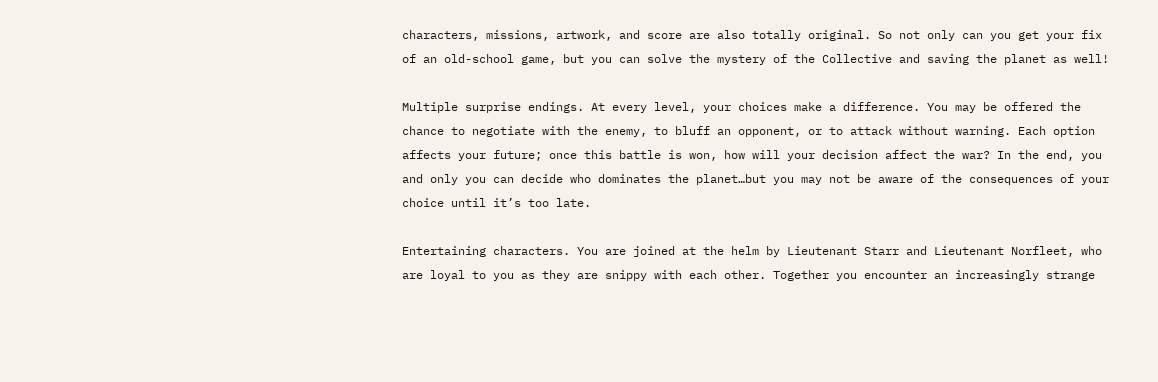characters, missions, artwork, and score are also totally original. So not only can you get your fix of an old-school game, but you can solve the mystery of the Collective and saving the planet as well!

Multiple surprise endings. At every level, your choices make a difference. You may be offered the chance to negotiate with the enemy, to bluff an opponent, or to attack without warning. Each option affects your future; once this battle is won, how will your decision affect the war? In the end, you and only you can decide who dominates the planet…but you may not be aware of the consequences of your choice until it’s too late.

Entertaining characters. You are joined at the helm by Lieutenant Starr and Lieutenant Norfleet, who are loyal to you as they are snippy with each other. Together you encounter an increasingly strange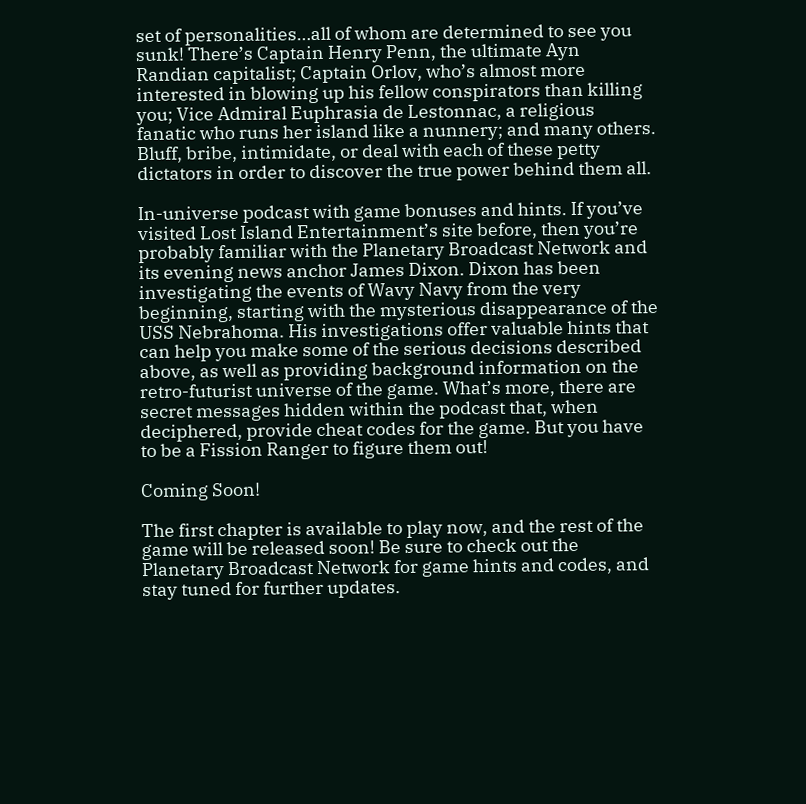set of personalities…all of whom are determined to see you sunk! There’s Captain Henry Penn, the ultimate Ayn Randian capitalist; Captain Orlov, who’s almost more interested in blowing up his fellow conspirators than killing you; Vice Admiral Euphrasia de Lestonnac, a religious fanatic who runs her island like a nunnery; and many others. Bluff, bribe, intimidate, or deal with each of these petty dictators in order to discover the true power behind them all.

In-universe podcast with game bonuses and hints. If you’ve visited Lost Island Entertainment’s site before, then you’re probably familiar with the Planetary Broadcast Network and its evening news anchor James Dixon. Dixon has been investigating the events of Wavy Navy from the very beginning, starting with the mysterious disappearance of the USS Nebrahoma. His investigations offer valuable hints that can help you make some of the serious decisions described above, as well as providing background information on the retro-futurist universe of the game. What’s more, there are secret messages hidden within the podcast that, when deciphered, provide cheat codes for the game. But you have to be a Fission Ranger to figure them out!

Coming Soon!

The first chapter is available to play now, and the rest of the game will be released soon! Be sure to check out the Planetary Broadcast Network for game hints and codes, and stay tuned for further updates.